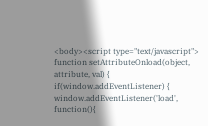<body><script type="text/javascript"> function setAttributeOnload(object, attribute, val) { if(window.addEventListener) { window.addEventListener('load', function(){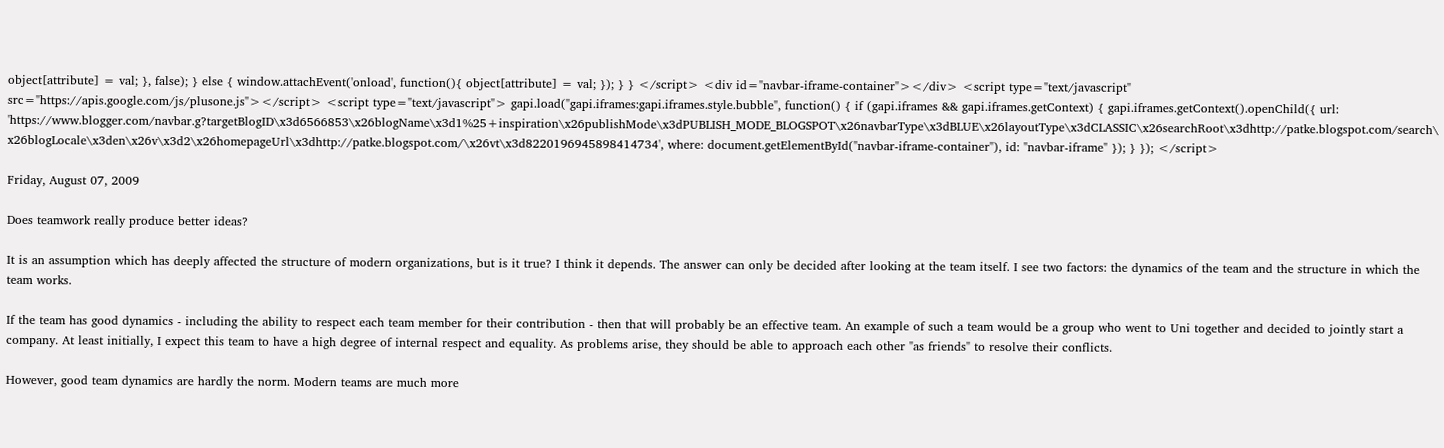object[attribute] = val; }, false); } else { window.attachEvent('onload', function(){ object[attribute] = val; }); } } </script> <div id="navbar-iframe-container"></div> <script type="text/javascript" src="https://apis.google.com/js/plusone.js"></script> <script type="text/javascript"> gapi.load("gapi.iframes:gapi.iframes.style.bubble", function() { if (gapi.iframes && gapi.iframes.getContext) { gapi.iframes.getContext().openChild({ url: 'https://www.blogger.com/navbar.g?targetBlogID\x3d6566853\x26blogName\x3d1%25+inspiration\x26publishMode\x3dPUBLISH_MODE_BLOGSPOT\x26navbarType\x3dBLUE\x26layoutType\x3dCLASSIC\x26searchRoot\x3dhttp://patke.blogspot.com/search\x26blogLocale\x3den\x26v\x3d2\x26homepageUrl\x3dhttp://patke.blogspot.com/\x26vt\x3d8220196945898414734', where: document.getElementById("navbar-iframe-container"), id: "navbar-iframe" }); } }); </script>

Friday, August 07, 2009

Does teamwork really produce better ideas?

It is an assumption which has deeply affected the structure of modern organizations, but is it true? I think it depends. The answer can only be decided after looking at the team itself. I see two factors: the dynamics of the team and the structure in which the team works.

If the team has good dynamics - including the ability to respect each team member for their contribution - then that will probably be an effective team. An example of such a team would be a group who went to Uni together and decided to jointly start a company. At least initially, I expect this team to have a high degree of internal respect and equality. As problems arise, they should be able to approach each other "as friends" to resolve their conflicts.

However, good team dynamics are hardly the norm. Modern teams are much more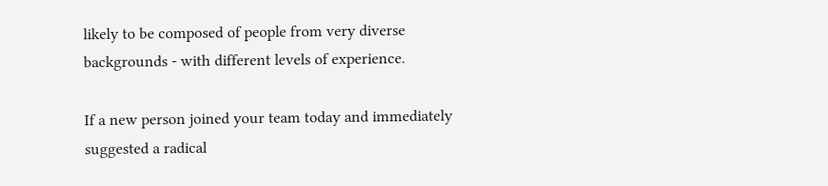likely to be composed of people from very diverse backgrounds - with different levels of experience.

If a new person joined your team today and immediately suggested a radical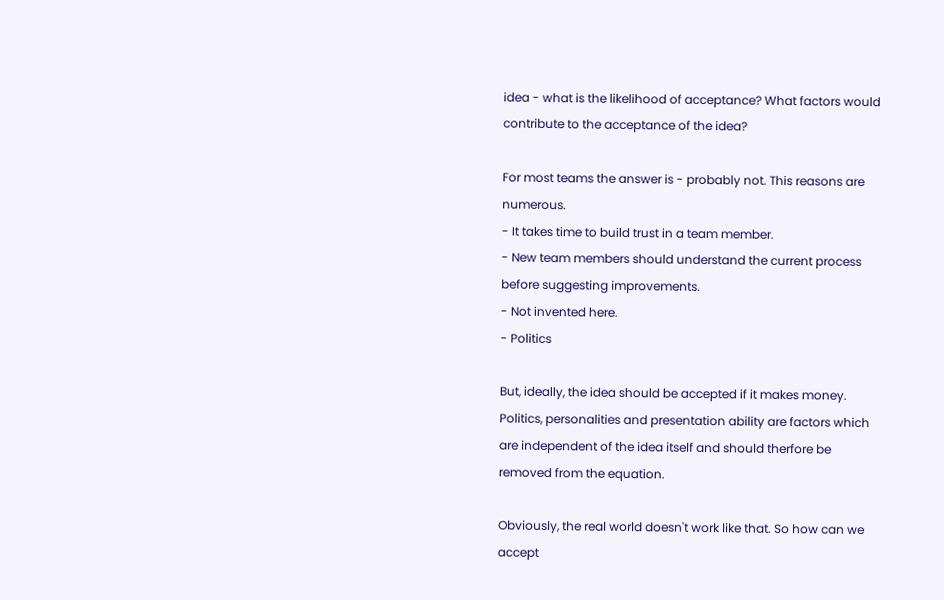idea - what is the likelihood of acceptance? What factors would contribute to the acceptance of the idea?

For most teams the answer is - probably not. This reasons are numerous.
- It takes time to build trust in a team member.
- New team members should understand the current process before suggesting improvements.
- Not invented here.
- Politics

But, ideally, the idea should be accepted if it makes money. Politics, personalities and presentation ability are factors which are independent of the idea itself and should therfore be removed from the equation.

Obviously, the real world doesn't work like that. So how can we accept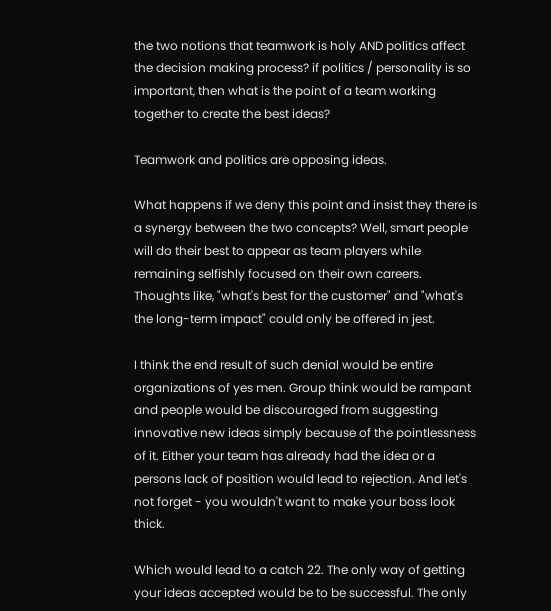the two notions that teamwork is holy AND politics affect the decision making process? if politics / personality is so important, then what is the point of a team working together to create the best ideas?

Teamwork and politics are opposing ideas.

What happens if we deny this point and insist they there is a synergy between the two concepts? Well, smart people will do their best to appear as team players while remaining selfishly focused on their own careers. Thoughts like, "what's best for the customer" and "what's the long-term impact" could only be offered in jest.

I think the end result of such denial would be entire organizations of yes men. Group think would be rampant and people would be discouraged from suggesting innovative new ideas simply because of the pointlessness of it. Either your team has already had the idea or a persons lack of position would lead to rejection. And let's not forget - you wouldn't want to make your boss look thick.

Which would lead to a catch 22. The only way of getting your ideas accepted would be to be successful. The only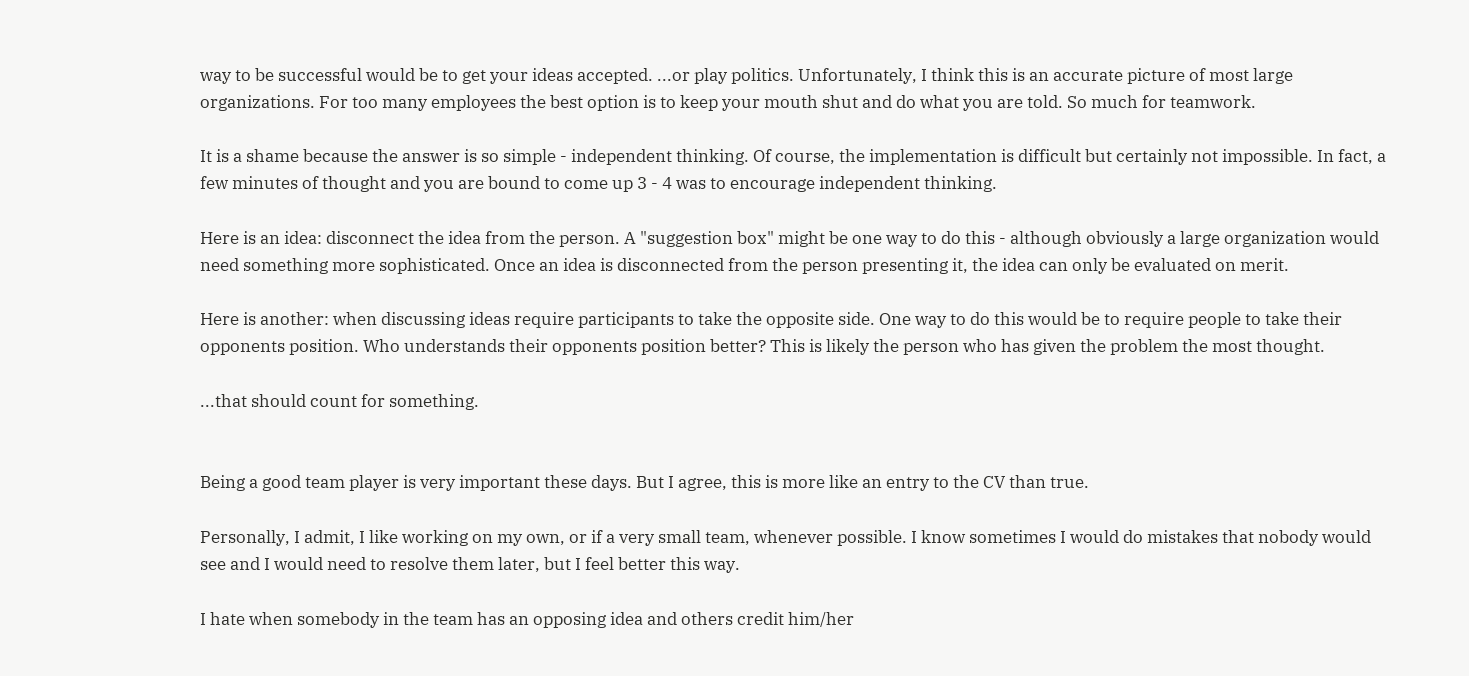way to be successful would be to get your ideas accepted. ...or play politics. Unfortunately, I think this is an accurate picture of most large organizations. For too many employees the best option is to keep your mouth shut and do what you are told. So much for teamwork.

It is a shame because the answer is so simple - independent thinking. Of course, the implementation is difficult but certainly not impossible. In fact, a few minutes of thought and you are bound to come up 3 - 4 was to encourage independent thinking.

Here is an idea: disconnect the idea from the person. A "suggestion box" might be one way to do this - although obviously a large organization would need something more sophisticated. Once an idea is disconnected from the person presenting it, the idea can only be evaluated on merit.

Here is another: when discussing ideas require participants to take the opposite side. One way to do this would be to require people to take their opponents position. Who understands their opponents position better? This is likely the person who has given the problem the most thought.

...that should count for something.


Being a good team player is very important these days. But I agree, this is more like an entry to the CV than true.

Personally, I admit, I like working on my own, or if a very small team, whenever possible. I know sometimes I would do mistakes that nobody would see and I would need to resolve them later, but I feel better this way.

I hate when somebody in the team has an opposing idea and others credit him/her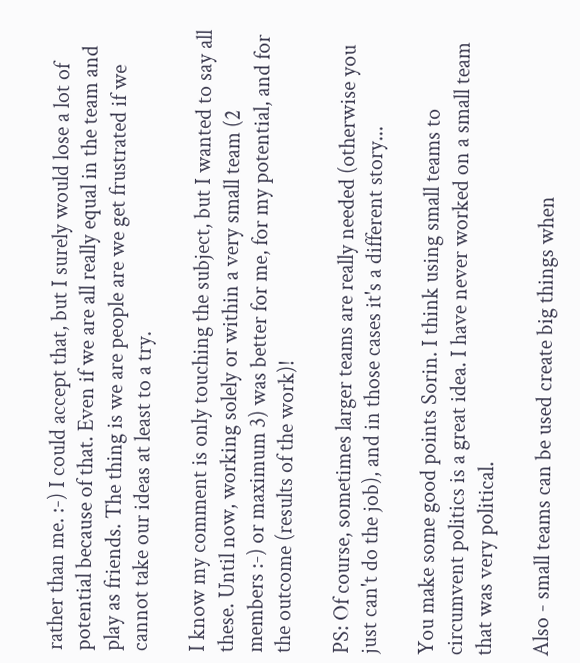rather than me. :-) I could accept that, but I surely would lose a lot of potential because of that. Even if we are all really equal in the team and play as friends. The thing is we are people are we get frustrated if we cannot take our ideas at least to a try.

I know my comment is only touching the subject, but I wanted to say all these. Until now, working solely or within a very small team (2 members :-) or maximum 3) was better for me, for my potential, and for the outcome (results of the work)!

PS: Of course, sometimes larger teams are really needed (otherwise you just can't do the job), and in those cases it's a different story...

You make some good points Sorin. I think using small teams to circumvent politics is a great idea. I have never worked on a small team that was very political.

Also - small teams can be used create big things when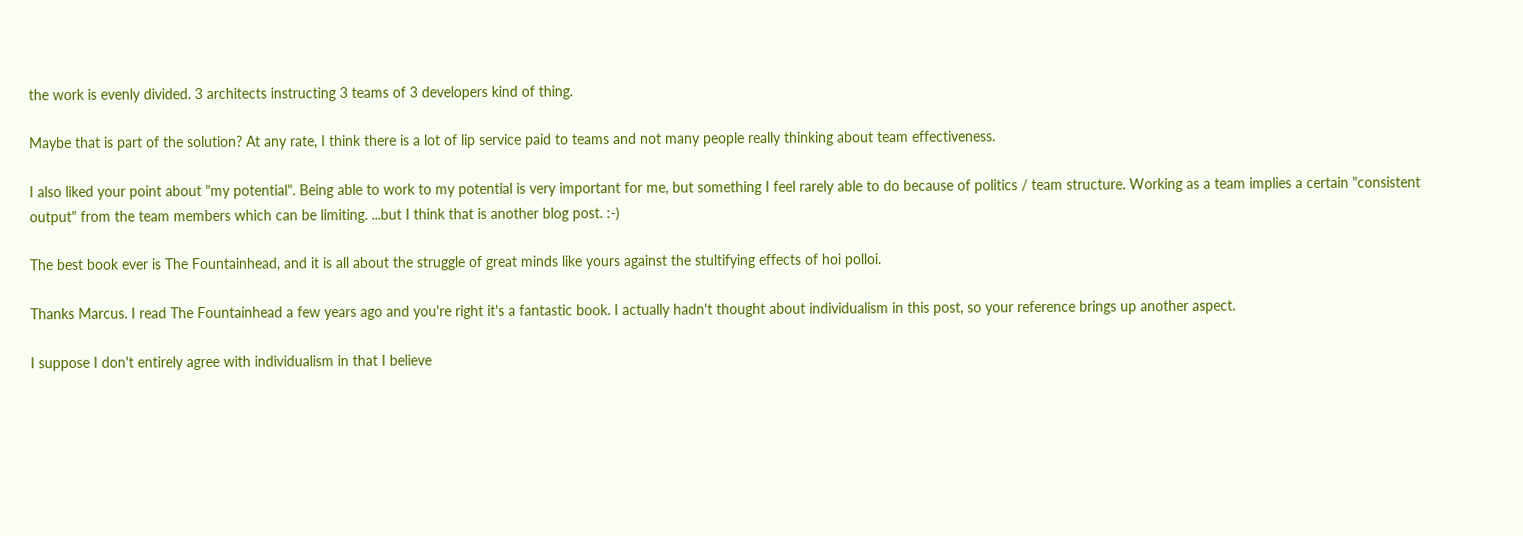the work is evenly divided. 3 architects instructing 3 teams of 3 developers kind of thing.

Maybe that is part of the solution? At any rate, I think there is a lot of lip service paid to teams and not many people really thinking about team effectiveness.

I also liked your point about "my potential". Being able to work to my potential is very important for me, but something I feel rarely able to do because of politics / team structure. Working as a team implies a certain "consistent output" from the team members which can be limiting. ...but I think that is another blog post. :-)

The best book ever is The Fountainhead, and it is all about the struggle of great minds like yours against the stultifying effects of hoi polloi.

Thanks Marcus. I read The Fountainhead a few years ago and you're right it's a fantastic book. I actually hadn't thought about individualism in this post, so your reference brings up another aspect.

I suppose I don't entirely agree with individualism in that I believe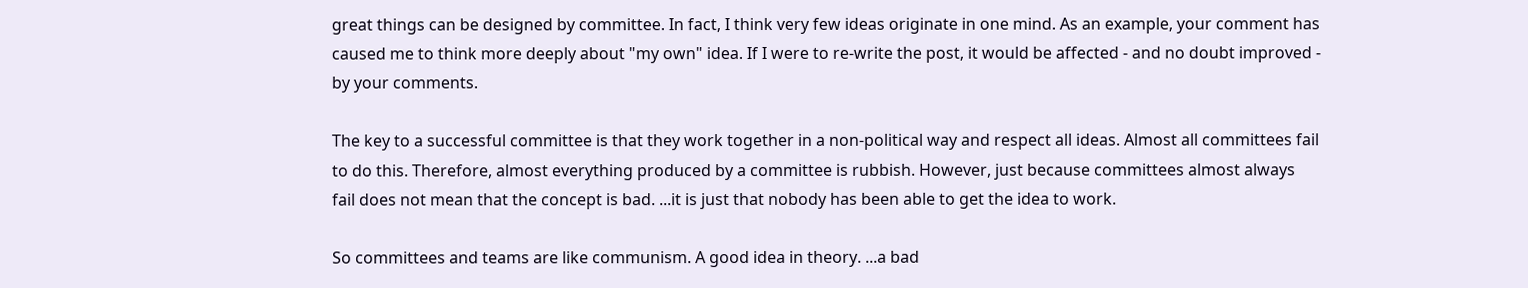great things can be designed by committee. In fact, I think very few ideas originate in one mind. As an example, your comment has caused me to think more deeply about "my own" idea. If I were to re-write the post, it would be affected - and no doubt improved - by your comments.

The key to a successful committee is that they work together in a non-political way and respect all ideas. Almost all committees fail to do this. Therefore, almost everything produced by a committee is rubbish. However, just because committees almost always fail does not mean that the concept is bad. ...it is just that nobody has been able to get the idea to work.

So committees and teams are like communism. A good idea in theory. ...a bad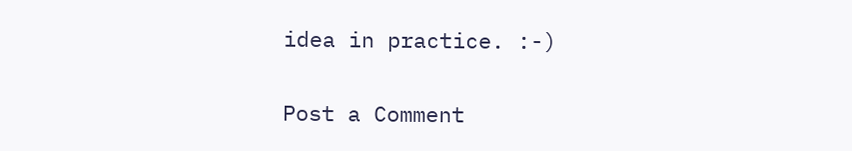idea in practice. :-)

Post a Comment